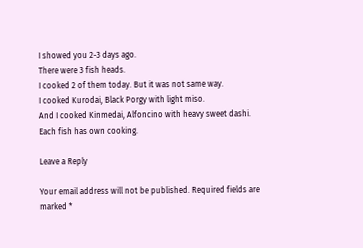I showed you 2-3 days ago.
There were 3 fish heads.
I cooked 2 of them today. But it was not same way.
I cooked Kurodai, Black Porgy with light miso.
And I cooked Kinmedai, Alfoncino with heavy sweet dashi.
Each fish has own cooking.

Leave a Reply

Your email address will not be published. Required fields are marked *